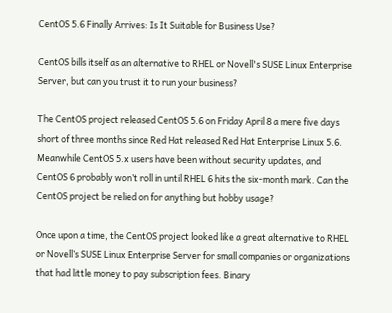CentOS 5.6 Finally Arrives: Is It Suitable for Business Use?

CentOS bills itself as an alternative to RHEL or Novell's SUSE Linux Enterprise Server, but can you trust it to run your business?

The CentOS project released CentOS 5.6 on Friday April 8 a mere five days short of three months since Red Hat released Red Hat Enterprise Linux 5.6. Meanwhile CentOS 5.x users have been without security updates, and CentOS 6 probably won’t roll in until RHEL 6 hits the six-month mark. Can the CentOS project be relied on for anything but hobby usage?

Once upon a time, the CentOS project looked like a great alternative to RHEL or Novell’s SUSE Linux Enterprise Server for small companies or organizations that had little money to pay subscription fees. Binary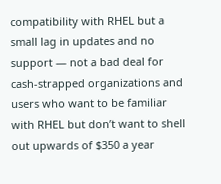compatibility with RHEL but a small lag in updates and no support — not a bad deal for cash-strapped organizations and users who want to be familiar with RHEL but don’t want to shell out upwards of $350 a year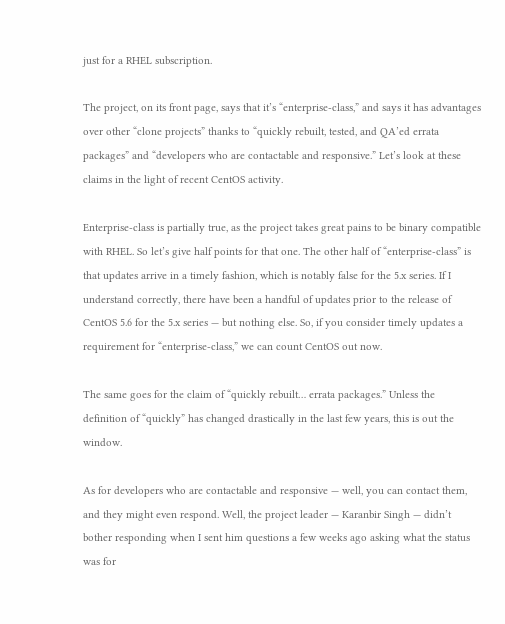just for a RHEL subscription.

The project, on its front page, says that it’s “enterprise-class,” and says it has advantages over other “clone projects” thanks to “quickly rebuilt, tested, and QA’ed errata packages” and “developers who are contactable and responsive.” Let’s look at these claims in the light of recent CentOS activity.

Enterprise-class is partially true, as the project takes great pains to be binary compatible with RHEL. So let’s give half points for that one. The other half of “enterprise-class” is that updates arrive in a timely fashion, which is notably false for the 5.x series. If I understand correctly, there have been a handful of updates prior to the release of CentOS 5.6 for the 5.x series — but nothing else. So, if you consider timely updates a requirement for “enterprise-class,” we can count CentOS out now.

The same goes for the claim of “quickly rebuilt… errata packages.” Unless the definition of “quickly” has changed drastically in the last few years, this is out the window.

As for developers who are contactable and responsive — well, you can contact them, and they might even respond. Well, the project leader — Karanbir Singh — didn’t bother responding when I sent him questions a few weeks ago asking what the status was for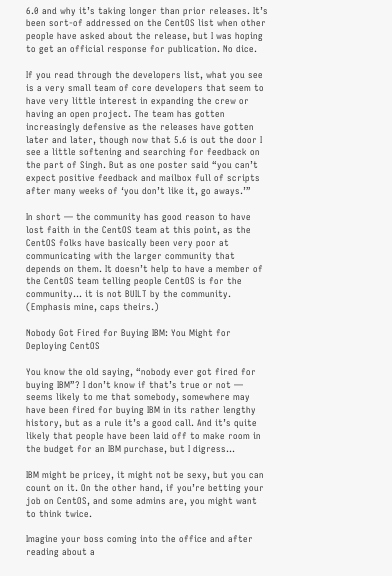6.0 and why it’s taking longer than prior releases. It’s been sort-of addressed on the CentOS list when other people have asked about the release, but I was hoping to get an official response for publication. No dice.

If you read through the developers list, what you see is a very small team of core developers that seem to have very little interest in expanding the crew or having an open project. The team has gotten increasingly defensive as the releases have gotten later and later, though now that 5.6 is out the door I see a little softening and searching for feedback on the part of Singh. But as one poster said “you can’t expect positive feedback and mailbox full of scripts after many weeks of ‘you don’t like it, go aways.’”

In short — the community has good reason to have lost faith in the CentOS team at this point, as the CentOS folks have basically been very poor at communicating with the larger community that depends on them. It doesn’t help to have a member of the CentOS team telling people CentOS is for the community… it is not BUILT by the community. (Emphasis mine, caps theirs.)

Nobody Got Fired for Buying IBM: You Might for Deploying CentOS

You know the old saying, “nobody ever got fired for buying IBM”? I don’t know if that’s true or not — seems likely to me that somebody, somewhere may have been fired for buying IBM in its rather lengthy history, but as a rule it’s a good call. And it’s quite likely that people have been laid off to make room in the budget for an IBM purchase, but I digress…

IBM might be pricey, it might not be sexy, but you can count on it. On the other hand, if you’re betting your job on CentOS, and some admins are, you might want to think twice.

Imagine your boss coming into the office and after reading about a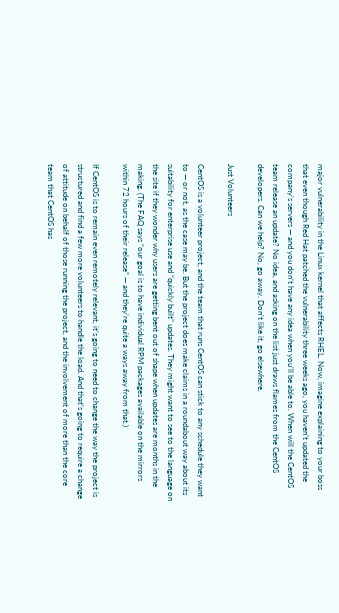major vulnerability in the Linux kernel that affects RHEL. Now, imagine explaining to your boss that even though Red Hat patched the vulnerability three weeks ago, you haven’t updated the company’s servers — and you don’t have any idea when you’ll be able to. When will the CentOS team release an update? No idea, and asking on the list just draws flames from the CentOS developers. Can we help? No, go away. Don’t like it, go elsewhere.

Just Volunteers

CentOS is a volunteer project, and the team that runs CentOS can stick to any schedule they want to — or not, as the case may be. But the project does make claims in a roundabout way about its suitability for enterprise use and “quickly built” updates. They might want to see to the language on the site if they wonder why users are getting bent out of shape when updates are months in the making. (The FAQ says “our goal is to have individual RPM packages available on the mirrors within 72 hours of their release” — and they’re quite a ways away from that.)

If CentOS is to remain even remotely relevant, it’s going to need to change the way the project is structured and find a few more volunteers to handle the load. And that’s going to require a change of attitude on behalf of those running the project, and the involvement of more than the core team that CentOS has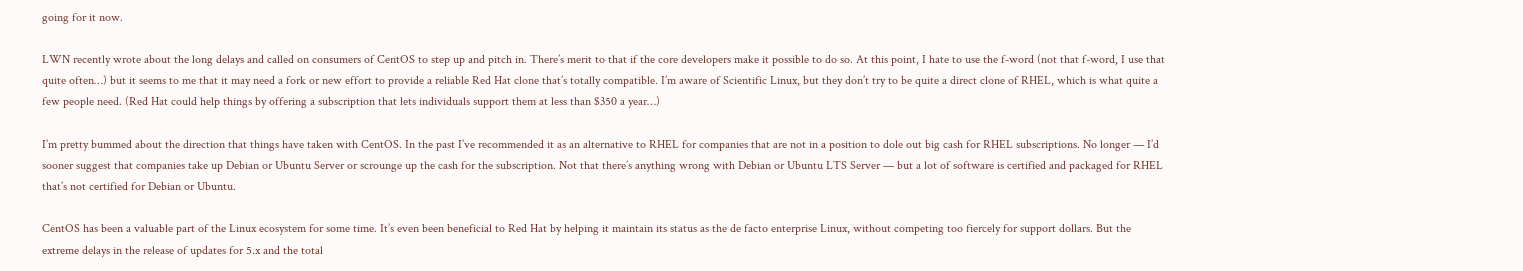going for it now.

LWN recently wrote about the long delays and called on consumers of CentOS to step up and pitch in. There’s merit to that if the core developers make it possible to do so. At this point, I hate to use the f-word (not that f-word, I use that quite often…) but it seems to me that it may need a fork or new effort to provide a reliable Red Hat clone that’s totally compatible. I’m aware of Scientific Linux, but they don’t try to be quite a direct clone of RHEL, which is what quite a few people need. (Red Hat could help things by offering a subscription that lets individuals support them at less than $350 a year…)

I’m pretty bummed about the direction that things have taken with CentOS. In the past I’ve recommended it as an alternative to RHEL for companies that are not in a position to dole out big cash for RHEL subscriptions. No longer — I’d sooner suggest that companies take up Debian or Ubuntu Server or scrounge up the cash for the subscription. Not that there’s anything wrong with Debian or Ubuntu LTS Server — but a lot of software is certified and packaged for RHEL that’s not certified for Debian or Ubuntu.

CentOS has been a valuable part of the Linux ecosystem for some time. It’s even been beneficial to Red Hat by helping it maintain its status as the de facto enterprise Linux, without competing too fiercely for support dollars. But the extreme delays in the release of updates for 5.x and the total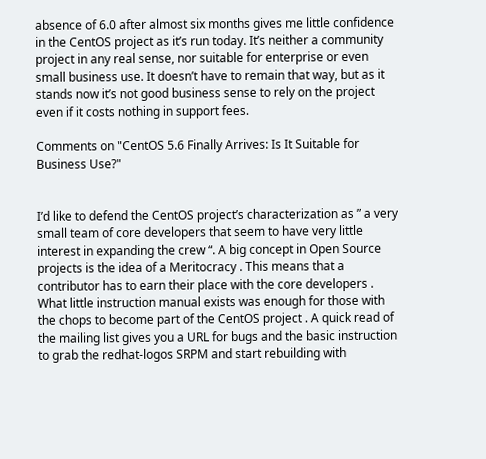absence of 6.0 after almost six months gives me little confidence in the CentOS project as it’s run today. It’s neither a community project in any real sense, nor suitable for enterprise or even small business use. It doesn’t have to remain that way, but as it stands now it’s not good business sense to rely on the project even if it costs nothing in support fees.

Comments on "CentOS 5.6 Finally Arrives: Is It Suitable for Business Use?"


I’d like to defend the CentOS project’s characterization as ” a very small team of core developers that seem to have very little interest in expanding the crew “. A big concept in Open Source projects is the idea of a Meritocracy . This means that a contributor has to earn their place with the core developers . What little instruction manual exists was enough for those with the chops to become part of the CentOS project . A quick read of the mailing list gives you a URL for bugs and the basic instruction to grab the redhat-logos SRPM and start rebuilding with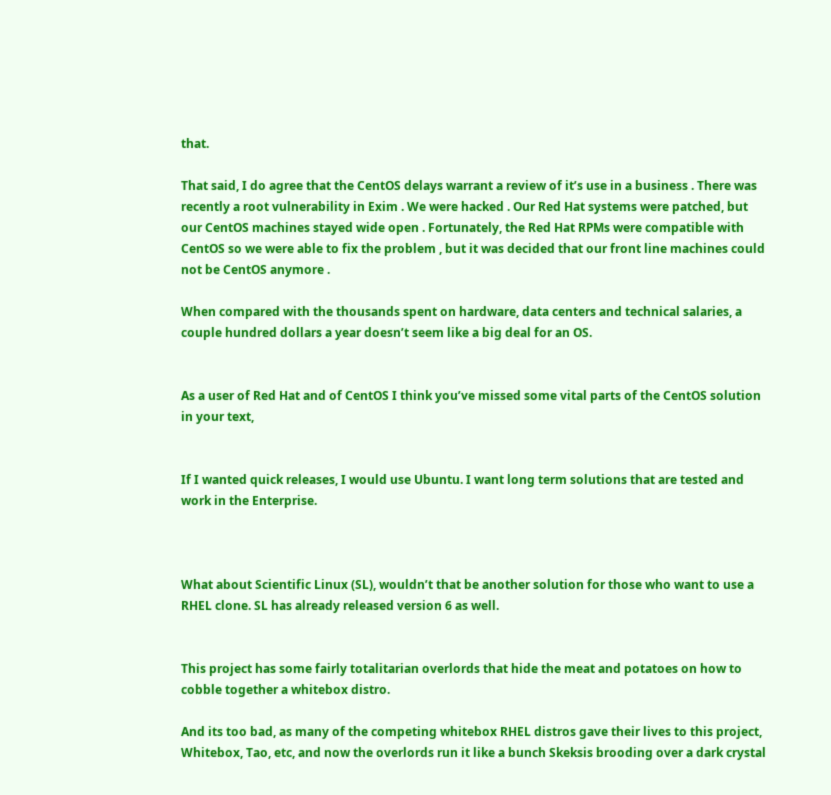that.

That said, I do agree that the CentOS delays warrant a review of it’s use in a business . There was recently a root vulnerability in Exim . We were hacked . Our Red Hat systems were patched, but our CentOS machines stayed wide open . Fortunately, the Red Hat RPMs were compatible with CentOS so we were able to fix the problem , but it was decided that our front line machines could not be CentOS anymore .

When compared with the thousands spent on hardware, data centers and technical salaries, a couple hundred dollars a year doesn’t seem like a big deal for an OS.


As a user of Red Hat and of CentOS I think you’ve missed some vital parts of the CentOS solution in your text,


If I wanted quick releases, I would use Ubuntu. I want long term solutions that are tested and work in the Enterprise.



What about Scientific Linux (SL), wouldn’t that be another solution for those who want to use a RHEL clone. SL has already released version 6 as well.


This project has some fairly totalitarian overlords that hide the meat and potatoes on how to cobble together a whitebox distro.

And its too bad, as many of the competing whitebox RHEL distros gave their lives to this project, Whitebox, Tao, etc, and now the overlords run it like a bunch Skeksis brooding over a dark crystal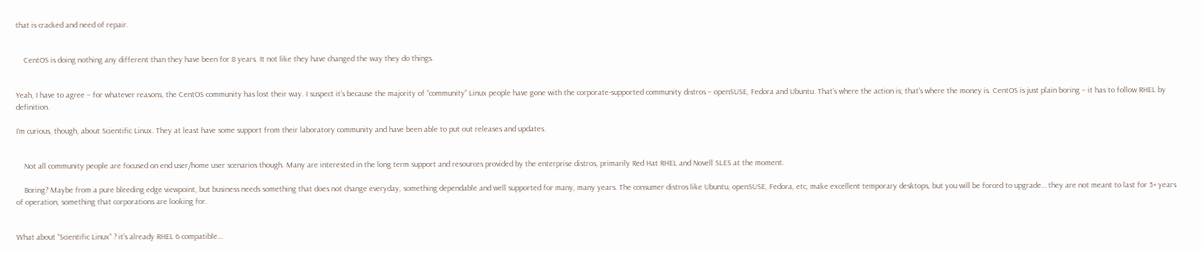that is cracked and need of repair.


    CentOS is doing nothing any different than they have been for 8 years. It not like they have changed the way they do things.


Yeah, I have to agree – for whatever reasons, the CentOS community has lost their way. I suspect it’s because the majority of “community” Linux people have gone with the corporate-supported community distros – openSUSE, Fedora and Ubuntu. That’s where the action is; that’s where the money is. CentOS is just plain boring – it has to follow RHEL by definition.

I’m curious, though, about Scientific Linux. They at least have some support from their laboratory community and have been able to put out releases and updates.


    Not all community people are focused on end user/home user scenarios though. Many are interested in the long term support and resources provided by the enterprise distros, primarily Red Hat RHEL and Novell SLES at the moment.

    Boring? Maybe from a pure bleeding edge viewpoint, but business needs something that does not change everyday, something dependable and well supported for many, many years. The consumer distros like Ubuntu, openSUSE, Fedora, etc, make excellent temporary desktops, but you will be forced to upgrade… they are not meant to last for 5+ years of operation, something that corporations are looking for.


What about “Scientific Linux” ? it’s already RHEL 6 compatible…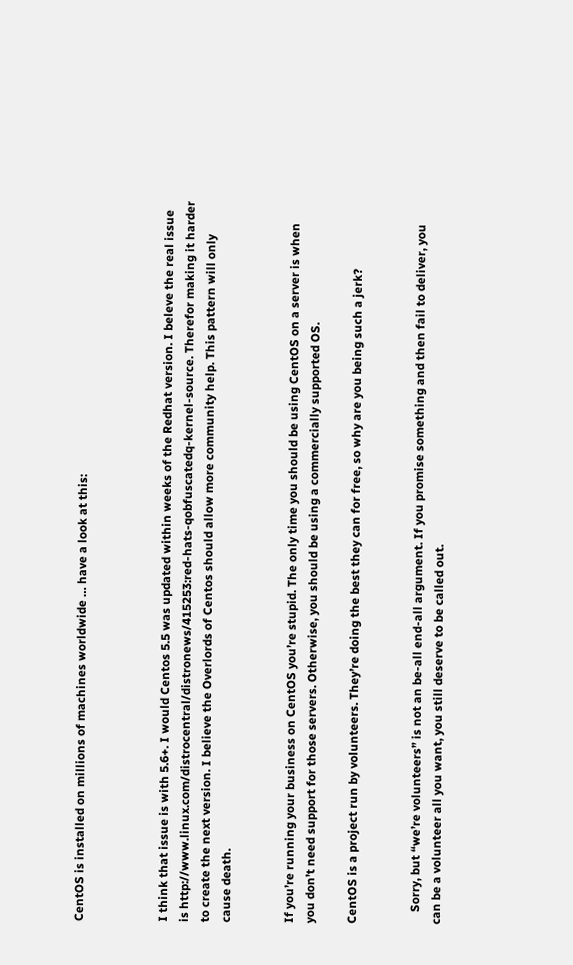CentOS is installed on millions of machines worldwide … have a look at this:



I think that issue is with 5.6+. I would Centos 5.5 was updated within weeks of the Redhat version. I beleve the real issue is http://www.linux.com/distrocentral/distronews/415253:red-hats-qobfuscatedq-kernel-source. Therefor making it harder to create the next version. I believe the Overlords of Centos should allow more community help. This pattern will only cause death.


If you’re running your business on CentOS you’re stupid. The only time you should be using CentOS on a server is when you don’t need support for those servers. Otherwise, you should be using a commercially supported OS.

CentOS is a project run by volunteers. They’re doing the best they can for free, so why are you being such a jerk?


    Sorry, but “we’re volunteers” is not an be-all end-all argument. If you promise something and then fail to deliver, you can be a volunteer all you want, you still deserve to be called out.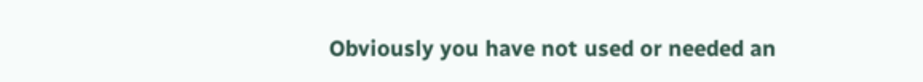Obviously you have not used or needed an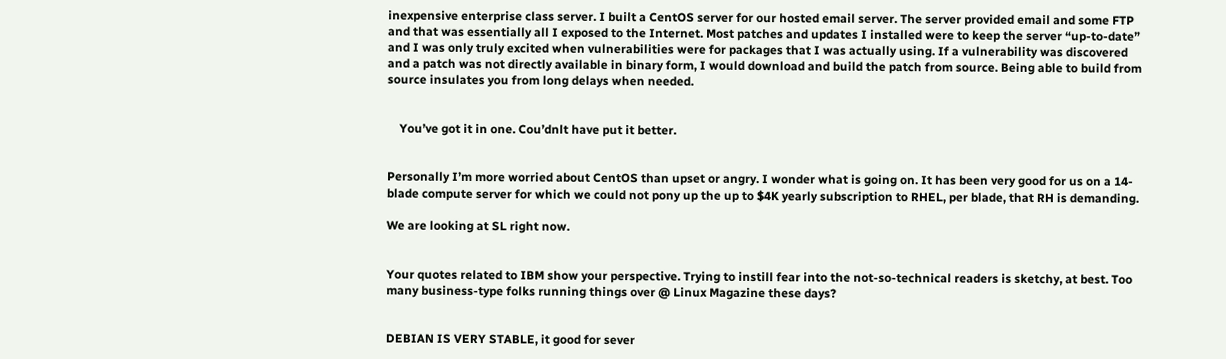inexpensive enterprise class server. I built a CentOS server for our hosted email server. The server provided email and some FTP and that was essentially all I exposed to the Internet. Most patches and updates I installed were to keep the server “up-to-date” and I was only truly excited when vulnerabilities were for packages that I was actually using. If a vulnerability was discovered and a patch was not directly available in binary form, I would download and build the patch from source. Being able to build from source insulates you from long delays when needed.


    You’ve got it in one. Cou’dnlt have put it better.


Personally I’m more worried about CentOS than upset or angry. I wonder what is going on. It has been very good for us on a 14-blade compute server for which we could not pony up the up to $4K yearly subscription to RHEL, per blade, that RH is demanding.

We are looking at SL right now.


Your quotes related to IBM show your perspective. Trying to instill fear into the not-so-technical readers is sketchy, at best. Too many business-type folks running things over @ Linux Magazine these days?


DEBIAN IS VERY STABLE, it good for sever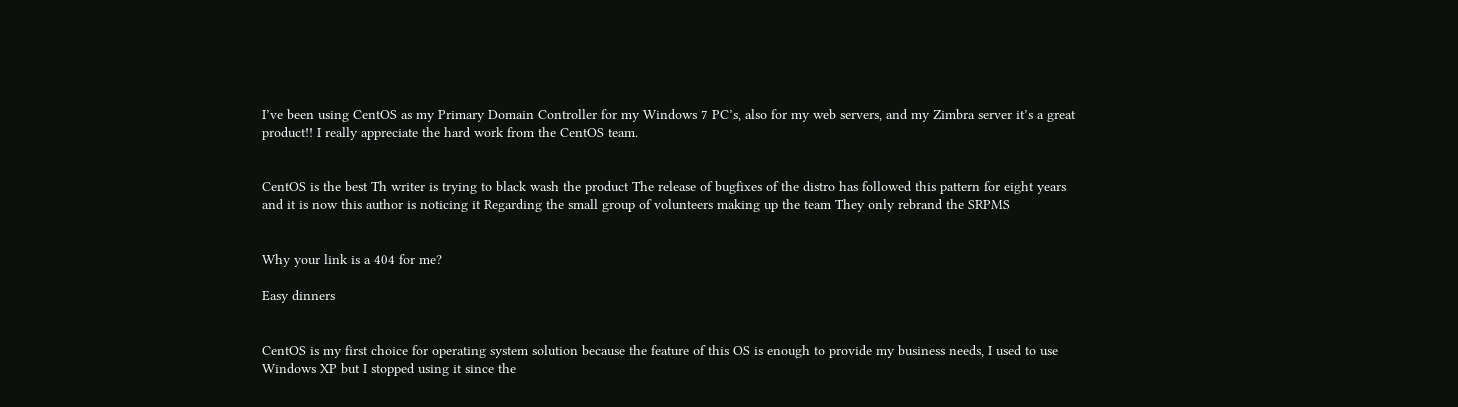I’ve been using CentOS as my Primary Domain Controller for my Windows 7 PC’s, also for my web servers, and my Zimbra server it’s a great product!! I really appreciate the hard work from the CentOS team.


CentOS is the best Th writer is trying to black wash the product The release of bugfixes of the distro has followed this pattern for eight years and it is now this author is noticing it Regarding the small group of volunteers making up the team They only rebrand the SRPMS


Why your link is a 404 for me?

Easy dinners


CentOS is my first choice for operating system solution because the feature of this OS is enough to provide my business needs, I used to use Windows XP but I stopped using it since the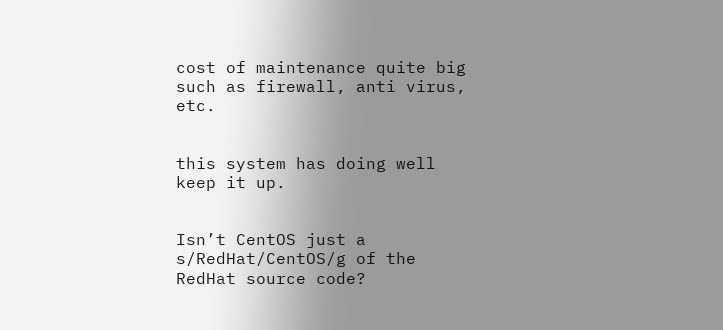cost of maintenance quite big such as firewall, anti virus, etc.


this system has doing well keep it up.


Isn’t CentOS just a s/RedHat/CentOS/g of the RedHat source code?